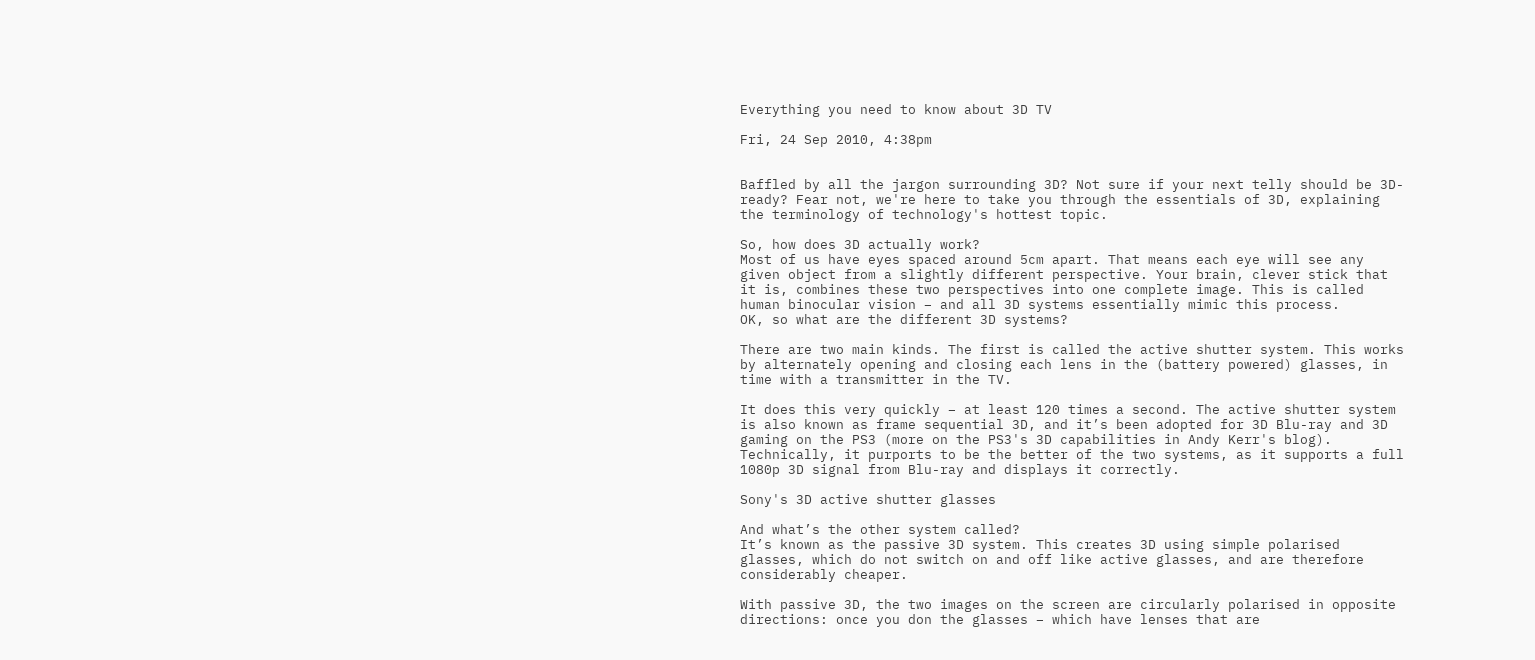Everything you need to know about 3D TV

Fri, 24 Sep 2010, 4:38pm


Baffled by all the jargon surrounding 3D? Not sure if your next telly should be 3D-ready? Fear not, we're here to take you through the essentials of 3D, explaining the terminology of technology's hottest topic.

So, how does 3D actually work?
Most of us have eyes spaced around 5cm apart. That means each eye will see any given object from a slightly different perspective. Your brain, clever stick that it is, combines these two perspectives into one complete image. This is called human binocular vision – and all 3D systems essentially mimic this process.
OK, so what are the different 3D systems?

There are two main kinds. The first is called the active shutter system. This works by alternately opening and closing each lens in the (battery powered) glasses, in time with a transmitter in the TV.

It does this very quickly – at least 120 times a second. The active shutter system is also known as frame sequential 3D, and it’s been adopted for 3D Blu-ray and 3D gaming on the PS3 (more on the PS3's 3D capabilities in Andy Kerr's blog). Technically, it purports to be the better of the two systems, as it supports a full 1080p 3D signal from Blu-ray and displays it correctly.

Sony's 3D active shutter glasses

And what’s the other system called?
It’s known as the passive 3D system. This creates 3D using simple polarised glasses, which do not switch on and off like active glasses, and are therefore considerably cheaper.

With passive 3D, the two images on the screen are circularly polarised in opposite directions: once you don the glasses – which have lenses that are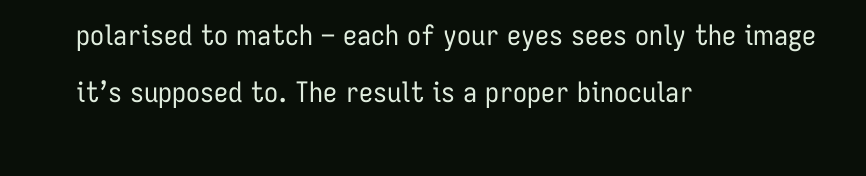polarised to match – each of your eyes sees only the image it’s supposed to. The result is a proper binocular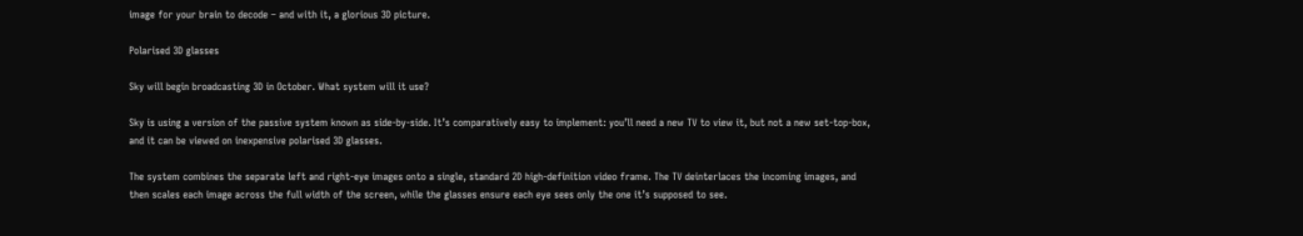image for your brain to decode – and with it, a glorious 3D picture.

Polarised 3D glasses

Sky will begin broadcasting 3D in October. What system will it use?

Sky is using a version of the passive system known as side-by-side. It’s comparatively easy to implement: you’ll need a new TV to view it, but not a new set-top-box, and it can be viewed on inexpensive polarised 3D glasses.

The system combines the separate left and right-eye images onto a single, standard 2D high-definition video frame. The TV deinterlaces the incoming images, and then scales each image across the full width of the screen, while the glasses ensure each eye sees only the one it’s supposed to see.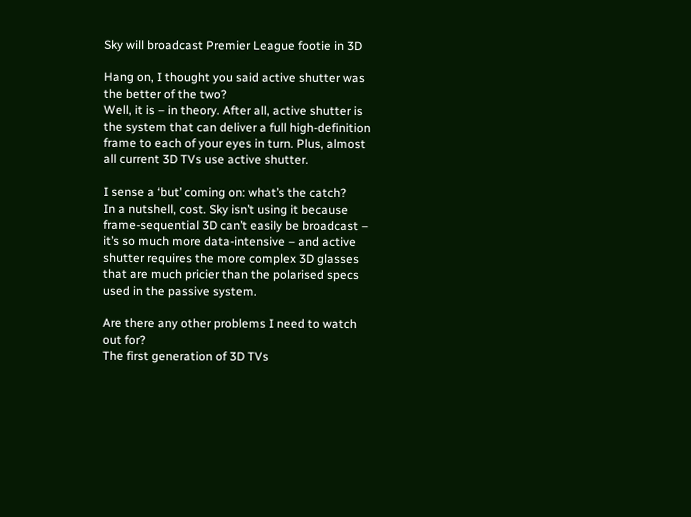Sky will broadcast Premier League footie in 3D

Hang on, I thought you said active shutter was the better of the two?
Well, it is – in theory. After all, active shutter is the system that can deliver a full high-definition frame to each of your eyes in turn. Plus, almost all current 3D TVs use active shutter.

I sense a ‘but’ coming on: what’s the catch?
In a nutshell, cost. Sky isn’t using it because frame-sequential 3D can’t easily be broadcast – it’s so much more data-intensive – and active shutter requires the more complex 3D glasses that are much pricier than the polarised specs used in the passive system.

Are there any other problems I need to watch out for?
The first generation of 3D TVs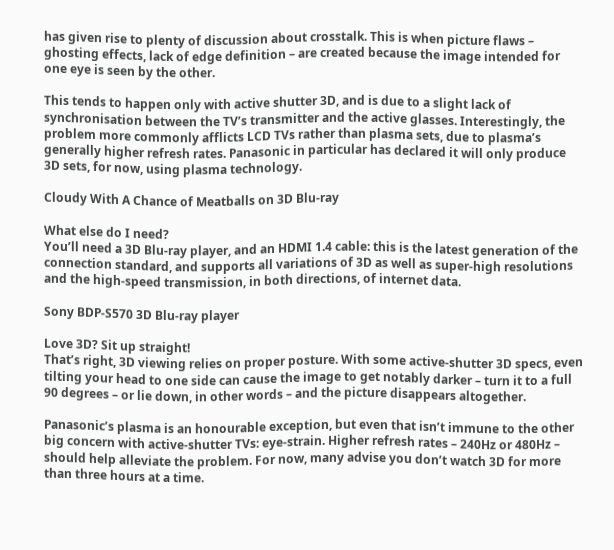has given rise to plenty of discussion about crosstalk. This is when picture flaws – ghosting effects, lack of edge definition – are created because the image intended for one eye is seen by the other.

This tends to happen only with active shutter 3D, and is due to a slight lack of synchronisation between the TV’s transmitter and the active glasses. Interestingly, the problem more commonly afflicts LCD TVs rather than plasma sets, due to plasma’s generally higher refresh rates. Panasonic in particular has declared it will only produce 3D sets, for now, using plasma technology.

Cloudy With A Chance of Meatballs on 3D Blu-ray

What else do I need?
You’ll need a 3D Blu-ray player, and an HDMI 1.4 cable: this is the latest generation of the connection standard, and supports all variations of 3D as well as super-high resolutions and the high-speed transmission, in both directions, of internet data.

Sony BDP-S570 3D Blu-ray player

Love 3D? Sit up straight!
That’s right, 3D viewing relies on proper posture. With some active-shutter 3D specs, even tilting your head to one side can cause the image to get notably darker – turn it to a full 90 degrees – or lie down, in other words – and the picture disappears altogether.

Panasonic’s plasma is an honourable exception, but even that isn’t immune to the other big concern with active-shutter TVs: eye-strain. Higher refresh rates – 240Hz or 480Hz – should help alleviate the problem. For now, many advise you don’t watch 3D for more than three hours at a time.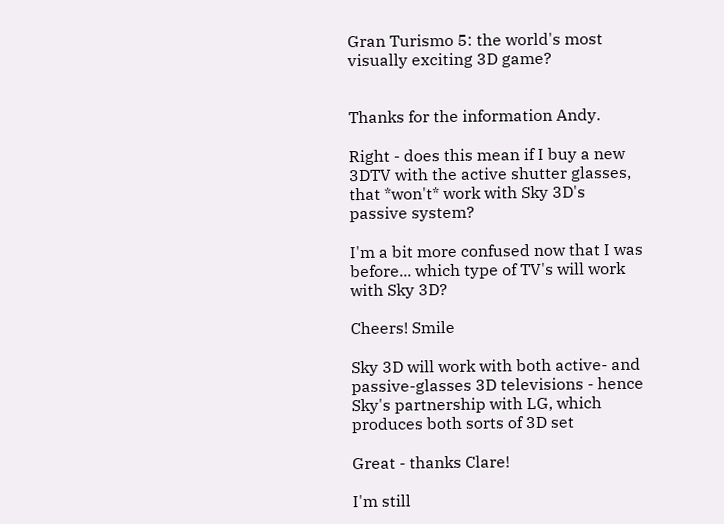Gran Turismo 5: the world's most visually exciting 3D game?


Thanks for the information Andy.

Right - does this mean if I buy a new 3DTV with the active shutter glasses, that *won't* work with Sky 3D's passive system?

I'm a bit more confused now that I was before... which type of TV's will work with Sky 3D?

Cheers! Smile

Sky 3D will work with both active- and passive-glasses 3D televisions - hence Sky's partnership with LG, which produces both sorts of 3D set

Great - thanks Clare!

I'm still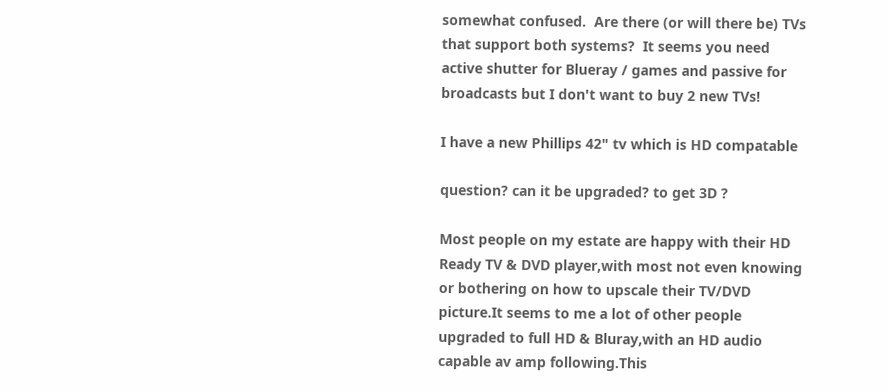somewhat confused.  Are there (or will there be) TVs that support both systems?  It seems you need active shutter for Blueray / games and passive for broadcasts but I don't want to buy 2 new TVs!

I have a new Phillips 42" tv which is HD compatable

question? can it be upgraded? to get 3D ?

Most people on my estate are happy with their HD Ready TV & DVD player,with most not even knowing or bothering on how to upscale their TV/DVD picture.It seems to me a lot of other people upgraded to full HD & Bluray,with an HD audio capable av amp following.This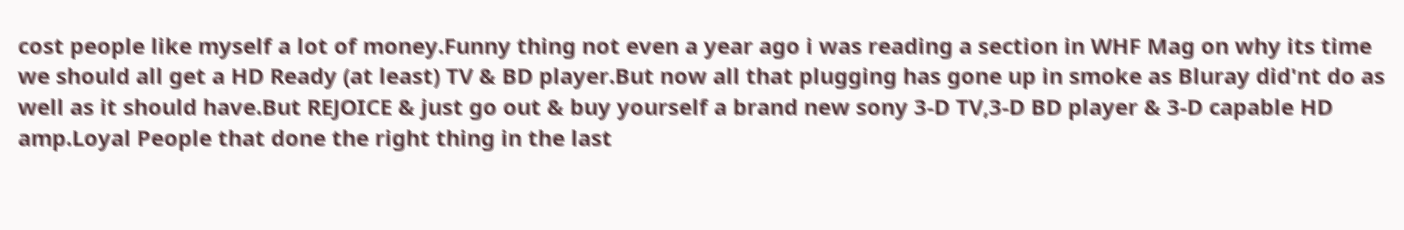cost people like myself a lot of money.Funny thing not even a year ago i was reading a section in WHF Mag on why its time we should all get a HD Ready (at least) TV & BD player.But now all that plugging has gone up in smoke as Bluray did'nt do as well as it should have.But REJOICE & just go out & buy yourself a brand new sony 3-D TV,3-D BD player & 3-D capable HD amp.Loyal People that done the right thing in the last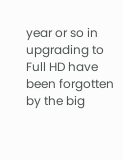year or so in upgrading to Full HD have been forgotten by the big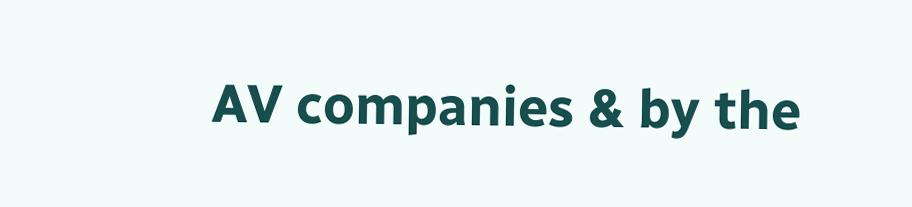AV companies & by the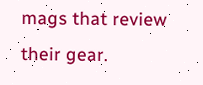mags that review their gear.